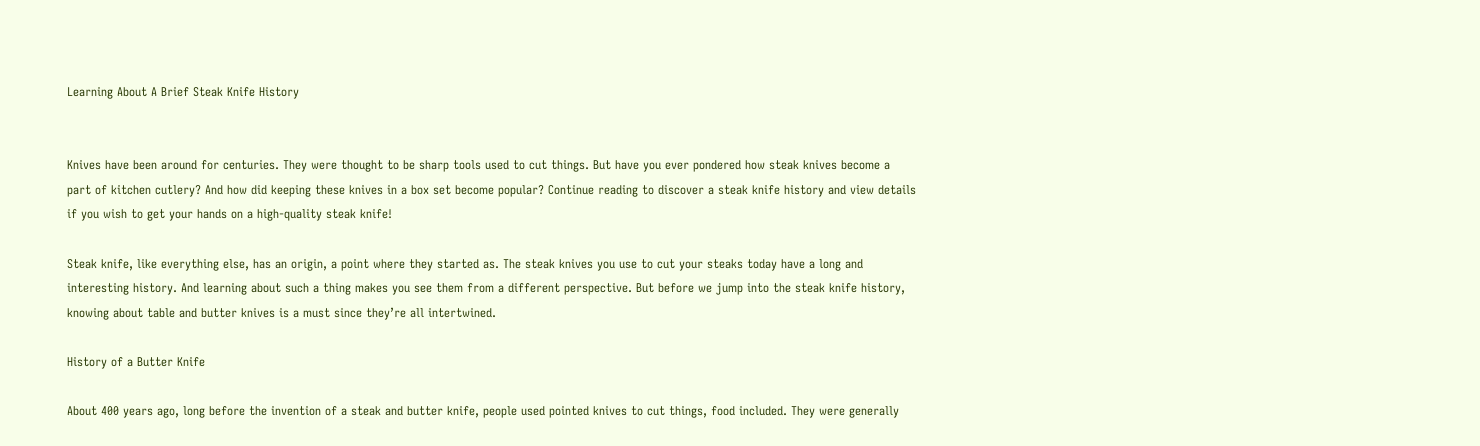Learning About A Brief Steak Knife History


Knives have been around for centuries. They were thought to be sharp tools used to cut things. But have you ever pondered how steak knives become a part of kitchen cutlery? And how did keeping these knives in a box set become popular? Continue reading to discover a steak knife history and view details if you wish to get your hands on a high-quality steak knife!

Steak knife, like everything else, has an origin, a point where they started as. The steak knives you use to cut your steaks today have a long and interesting history. And learning about such a thing makes you see them from a different perspective. But before we jump into the steak knife history, knowing about table and butter knives is a must since they’re all intertwined.

History of a Butter Knife

About 400 years ago, long before the invention of a steak and butter knife, people used pointed knives to cut things, food included. They were generally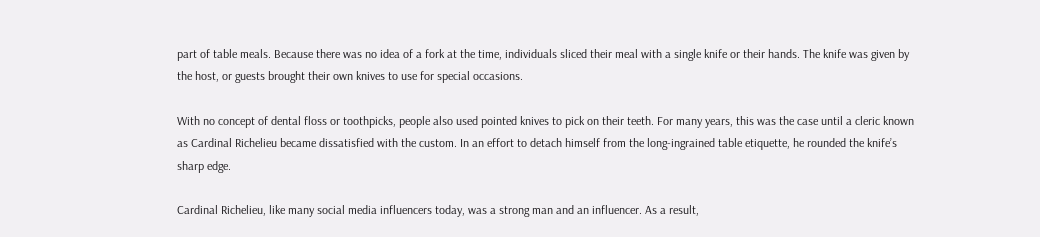part of table meals. Because there was no idea of a fork at the time, individuals sliced their meal with a single knife or their hands. The knife was given by the host, or guests brought their own knives to use for special occasions.

With no concept of dental floss or toothpicks, people also used pointed knives to pick on their teeth. For many years, this was the case until a cleric known as Cardinal Richelieu became dissatisfied with the custom. In an effort to detach himself from the long-ingrained table etiquette, he rounded the knife’s sharp edge.

Cardinal Richelieu, like many social media influencers today, was a strong man and an influencer. As a result,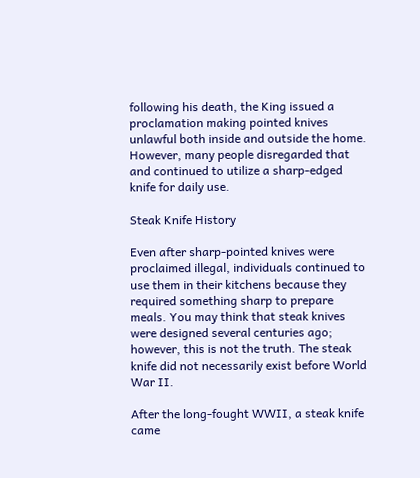following his death, the King issued a proclamation making pointed knives unlawful both inside and outside the home. However, many people disregarded that and continued to utilize a sharp-edged knife for daily use.

Steak Knife History

Even after sharp-pointed knives were proclaimed illegal, individuals continued to use them in their kitchens because they required something sharp to prepare meals. You may think that steak knives were designed several centuries ago; however, this is not the truth. The steak knife did not necessarily exist before World War II.

After the long-fought WWII, a steak knife came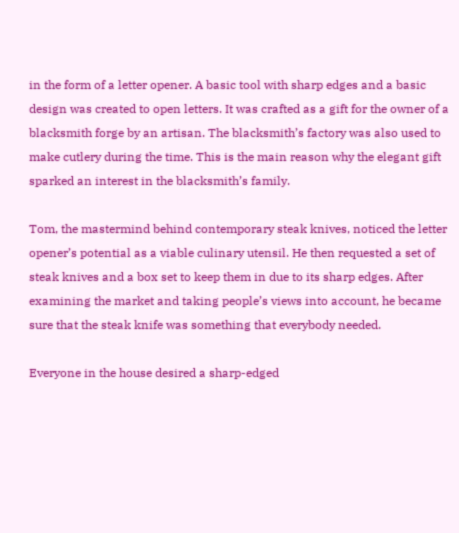in the form of a letter opener. A basic tool with sharp edges and a basic design was created to open letters. It was crafted as a gift for the owner of a blacksmith forge by an artisan. The blacksmith’s factory was also used to make cutlery during the time. This is the main reason why the elegant gift sparked an interest in the blacksmith’s family.

Tom, the mastermind behind contemporary steak knives, noticed the letter opener’s potential as a viable culinary utensil. He then requested a set of steak knives and a box set to keep them in due to its sharp edges. After examining the market and taking people’s views into account, he became sure that the steak knife was something that everybody needed.

Everyone in the house desired a sharp-edged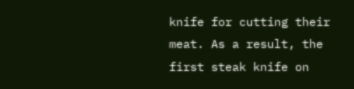knife for cutting their meat. As a result, the first steak knife on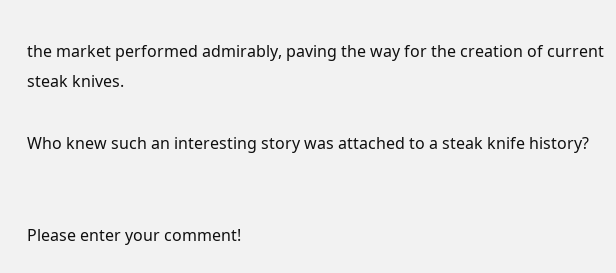the market performed admirably, paving the way for the creation of current steak knives.

Who knew such an interesting story was attached to a steak knife history?


Please enter your comment!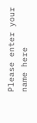Please enter your name here